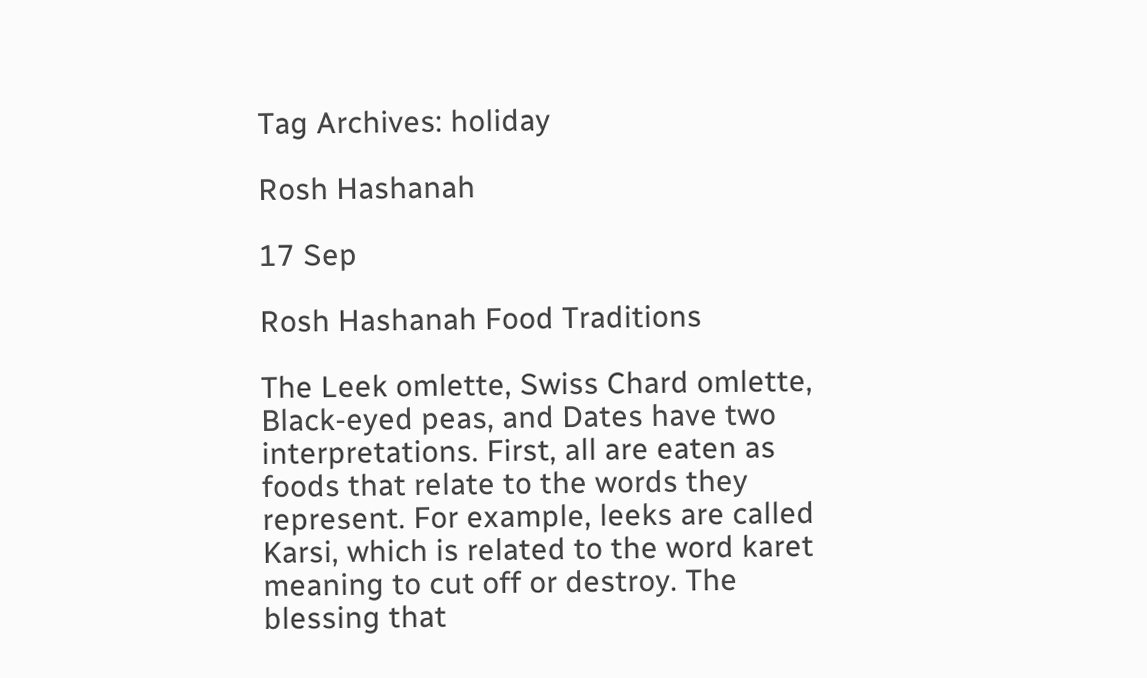Tag Archives: holiday

Rosh Hashanah

17 Sep

Rosh Hashanah Food Traditions

The Leek omlette, Swiss Chard omlette, Black-eyed peas, and Dates have two interpretations. First, all are eaten as foods that relate to the words they represent. For example, leeks are called Karsi, which is related to the word karet meaning to cut off or destroy. The blessing that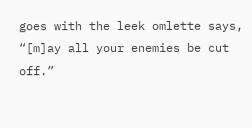goes with the leek omlette says, “[m]ay all your enemies be cut off.”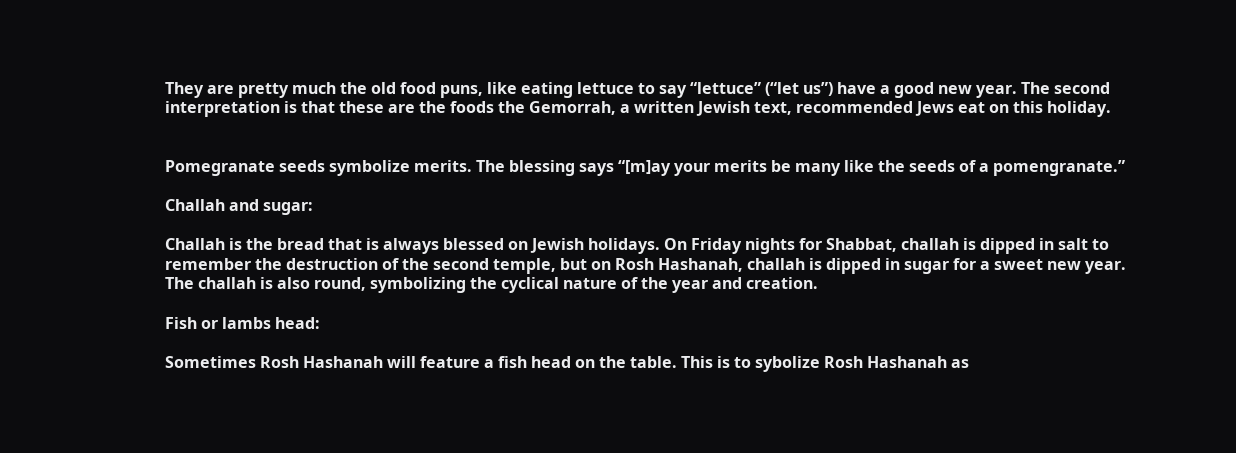They are pretty much the old food puns, like eating lettuce to say “lettuce” (“let us”) have a good new year. The second interpretation is that these are the foods the Gemorrah, a written Jewish text, recommended Jews eat on this holiday.


Pomegranate seeds symbolize merits. The blessing says “[m]ay your merits be many like the seeds of a pomengranate.”

Challah and sugar:

Challah is the bread that is always blessed on Jewish holidays. On Friday nights for Shabbat, challah is dipped in salt to remember the destruction of the second temple, but on Rosh Hashanah, challah is dipped in sugar for a sweet new year. The challah is also round, symbolizing the cyclical nature of the year and creation.

Fish or lambs head:

Sometimes Rosh Hashanah will feature a fish head on the table. This is to sybolize Rosh Hashanah as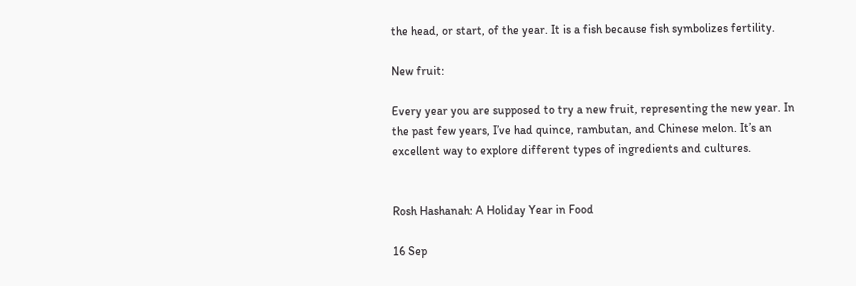the head, or start, of the year. It is a fish because fish symbolizes fertility.

New fruit:

Every year you are supposed to try a new fruit, representing the new year. In the past few years, I’ve had quince, rambutan, and Chinese melon. It’s an excellent way to explore different types of ingredients and cultures.


Rosh Hashanah: A Holiday Year in Food

16 Sep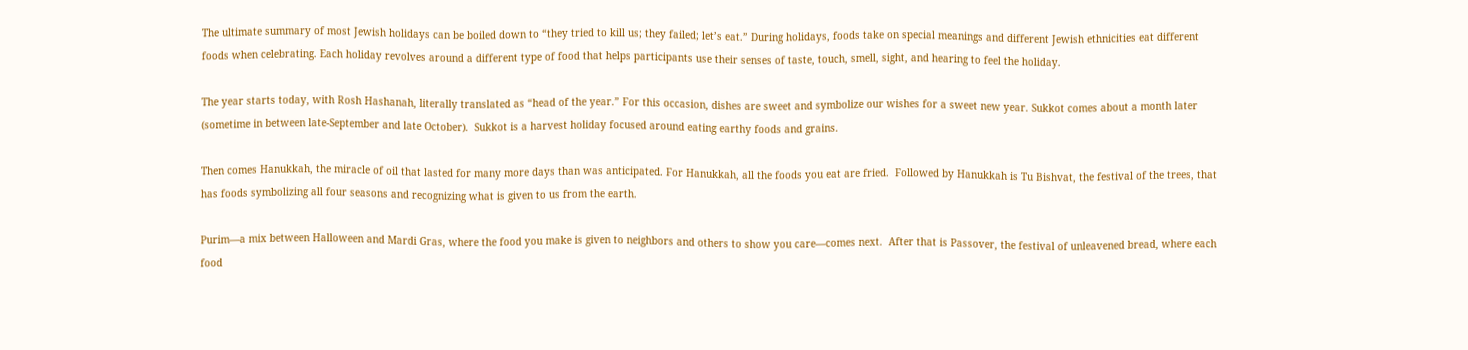The ultimate summary of most Jewish holidays can be boiled down to “they tried to kill us; they failed; let’s eat.” During holidays, foods take on special meanings and different Jewish ethnicities eat different foods when celebrating. Each holiday revolves around a different type of food that helps participants use their senses of taste, touch, smell, sight, and hearing to feel the holiday.

The year starts today, with Rosh Hashanah, literally translated as “head of the year.” For this occasion, dishes are sweet and symbolize our wishes for a sweet new year. Sukkot comes about a month later (sometime in between late-September and late October).  Sukkot is a harvest holiday focused around eating earthy foods and grains.

Then comes Hanukkah, the miracle of oil that lasted for many more days than was anticipated. For Hanukkah, all the foods you eat are fried.  Followed by Hanukkah is Tu Bishvat, the festival of the trees, that has foods symbolizing all four seasons and recognizing what is given to us from the earth.

Purim—a mix between Halloween and Mardi Gras, where the food you make is given to neighbors and others to show you care—comes next.  After that is Passover, the festival of unleavened bread, where each food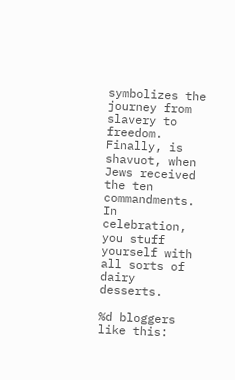symbolizes the journey from slavery to freedom.  Finally, is shavuot, when Jews received the ten commandments. In celebration, you stuff yourself with all sorts of dairy desserts.

%d bloggers like this: